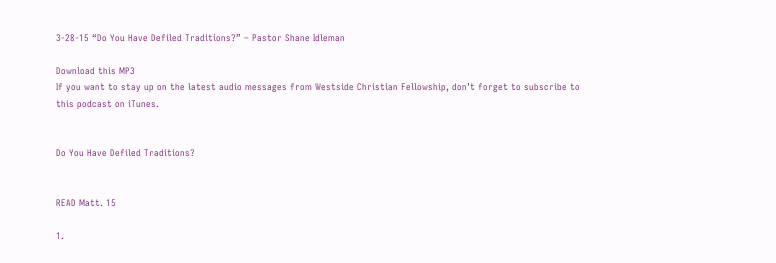3-28-15 “Do You Have Defiled Traditions?” – Pastor Shane Idleman

Download this MP3
If you want to stay up on the latest audio messages from Westside Christian Fellowship, don’t forget to subscribe to this podcast on iTunes.


Do You Have Defiled Traditions?


READ Matt. 15

1.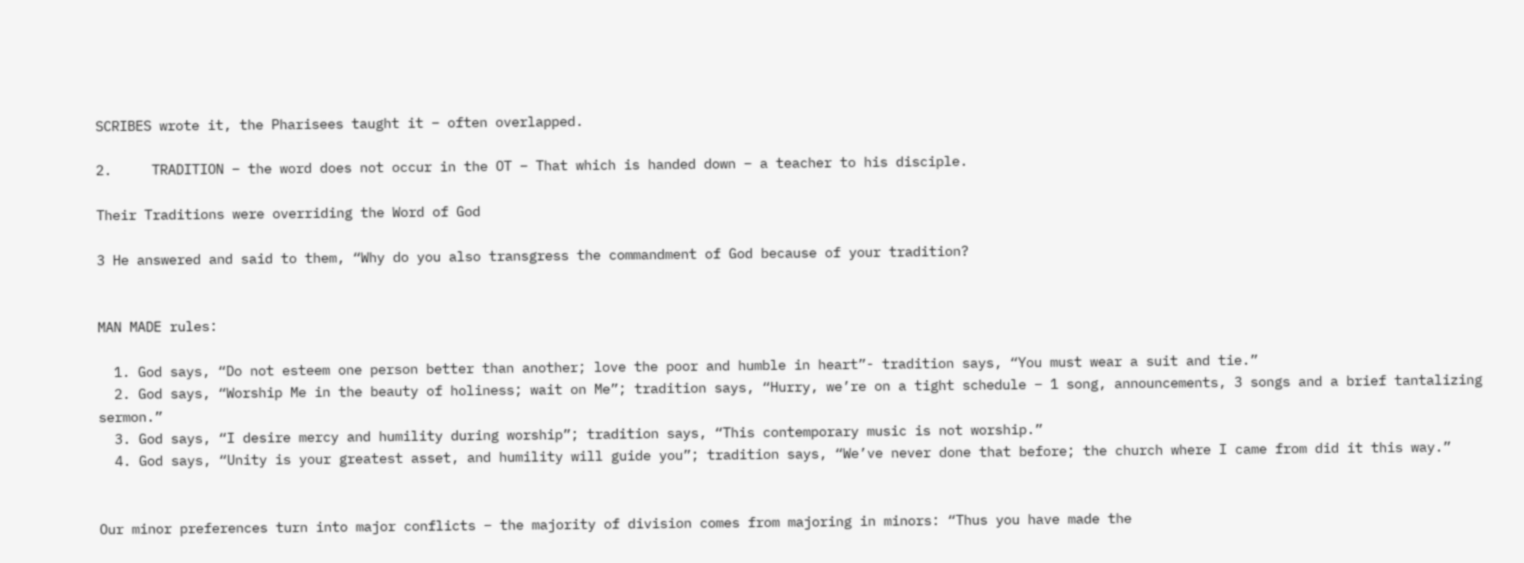SCRIBES wrote it, the Pharisees taught it – often overlapped.

2.     TRADITION – the word does not occur in the OT – That which is handed down – a teacher to his disciple.

Their Traditions were overriding the Word of God

3 He answered and said to them, “Why do you also transgress the commandment of God because of your tradition?


MAN MADE rules:

  1. God says, “Do not esteem one person better than another; love the poor and humble in heart”- tradition says, “You must wear a suit and tie.”
  2. God says, “Worship Me in the beauty of holiness; wait on Me”; tradition says, “Hurry, we’re on a tight schedule – 1 song, announcements, 3 songs and a brief tantalizing sermon.”
  3. God says, “I desire mercy and humility during worship”; tradition says, “This contemporary music is not worship.”
  4. God says, “Unity is your greatest asset, and humility will guide you”; tradition says, “We’ve never done that before; the church where I came from did it this way.”


Our minor preferences turn into major conflicts – the majority of division comes from majoring in minors: “Thus you have made the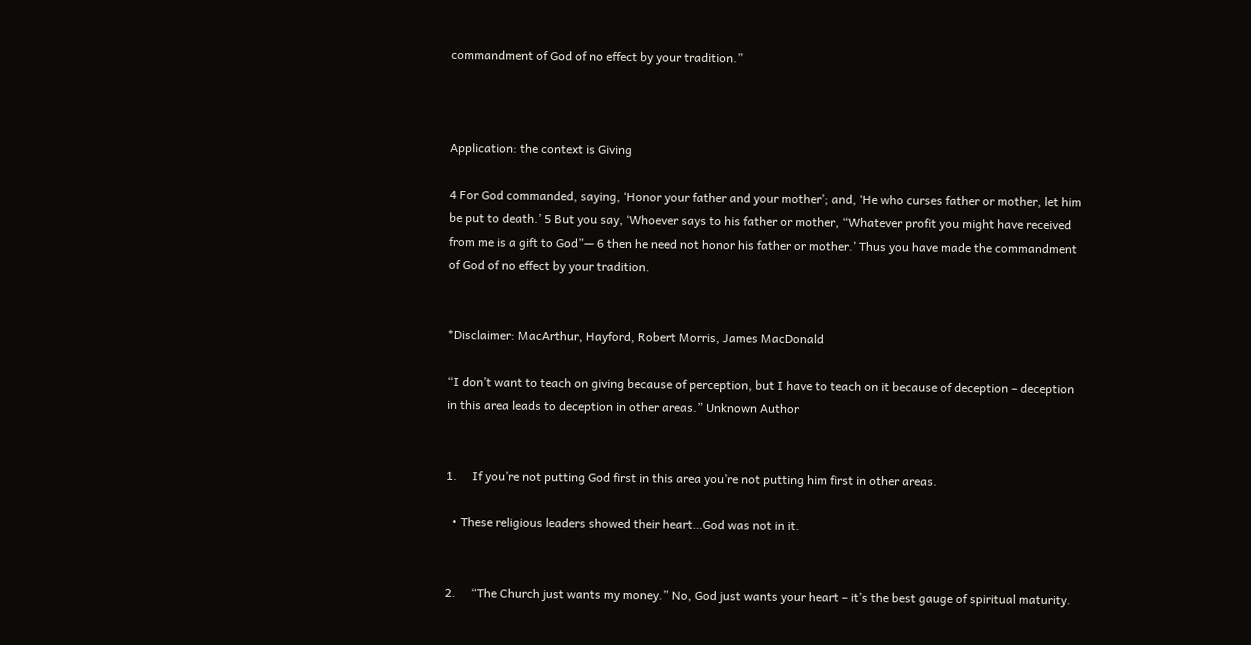commandment of God of no effect by your tradition.”



Application: the context is Giving

4 For God commanded, saying, ‘Honor your father and your mother’; and, ‘He who curses father or mother, let him be put to death.’ 5 But you say, ‘Whoever says to his father or mother, “Whatever profit you might have received from me is a gift to God”— 6 then he need not honor his father or mother.’ Thus you have made the commandment of God of no effect by your tradition.


*Disclaimer: MacArthur, Hayford, Robert Morris, James MacDonald

“I don’t want to teach on giving because of perception, but I have to teach on it because of deception – deception in this area leads to deception in other areas.” Unknown Author


1.     If you’re not putting God first in this area you’re not putting him first in other areas.

  • These religious leaders showed their heart…God was not in it.


2.     “The Church just wants my money.” No, God just wants your heart – it’s the best gauge of spiritual maturity.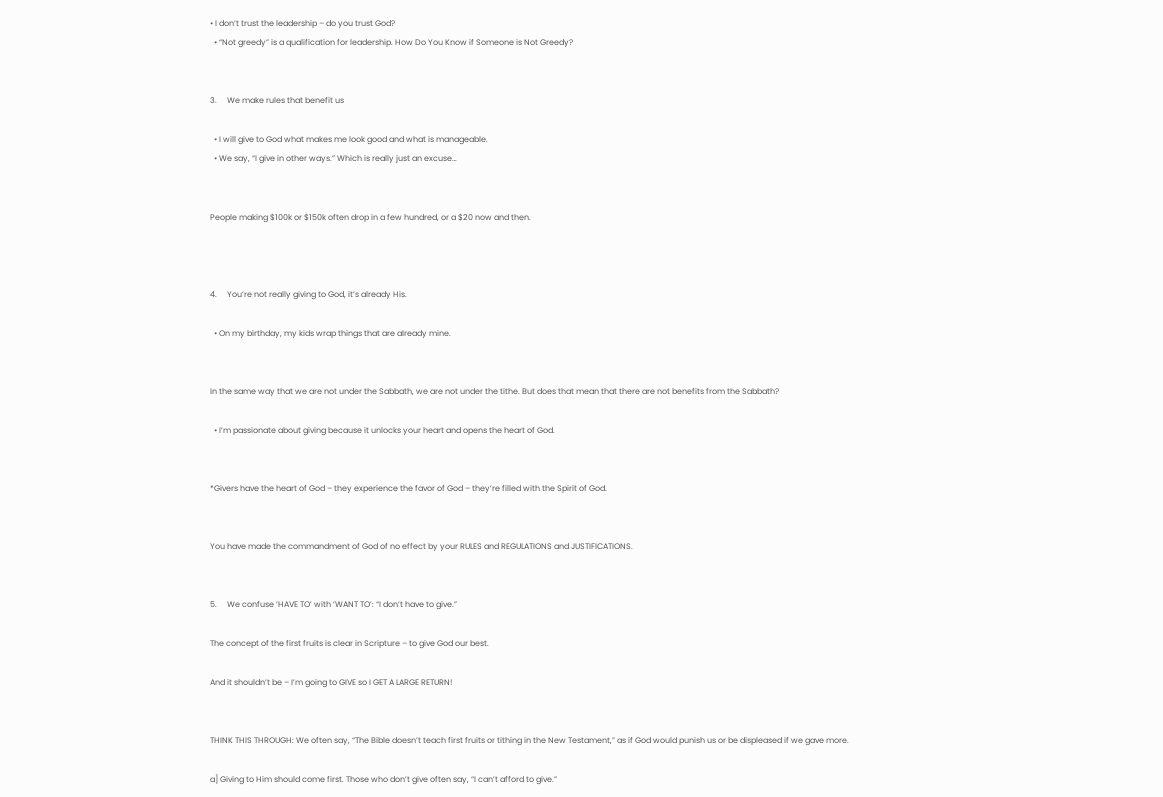• I don’t trust the leadership – do you trust God?
  • “Not greedy” is a qualification for leadership. How Do You Know if Someone is Not Greedy?


3.     We make rules that benefit us

  • I will give to God what makes me look good and what is manageable.
  • We say, “I give in other ways.” Which is really just an excuse…


People making $100k or $150k often drop in a few hundred, or a $20 now and then.



4.     You’re not really giving to God, it’s already His.

  • On my birthday, my kids wrap things that are already mine.


In the same way that we are not under the Sabbath, we are not under the tithe. But does that mean that there are not benefits from the Sabbath?

  • I’m passionate about giving because it unlocks your heart and opens the heart of God.


*Givers have the heart of God – they experience the favor of God – they’re filled with the Spirit of God.


You have made the commandment of God of no effect by your RULES and REGULATIONS and JUSTIFICATIONS.


5.     We confuse ‘HAVE TO’ with ‘WANT TO’: “I don’t have to give.”

The concept of the first fruits is clear in Scripture – to give God our best.

And it shouldn’t be – I’m going to GIVE so I GET A LARGE RETURN!


THINK THIS THROUGH: We often say, “The Bible doesn’t teach first fruits or tithing in the New Testament,” as if God would punish us or be displeased if we gave more.

a] Giving to Him should come first. Those who don’t give often say, “I can’t afford to give.”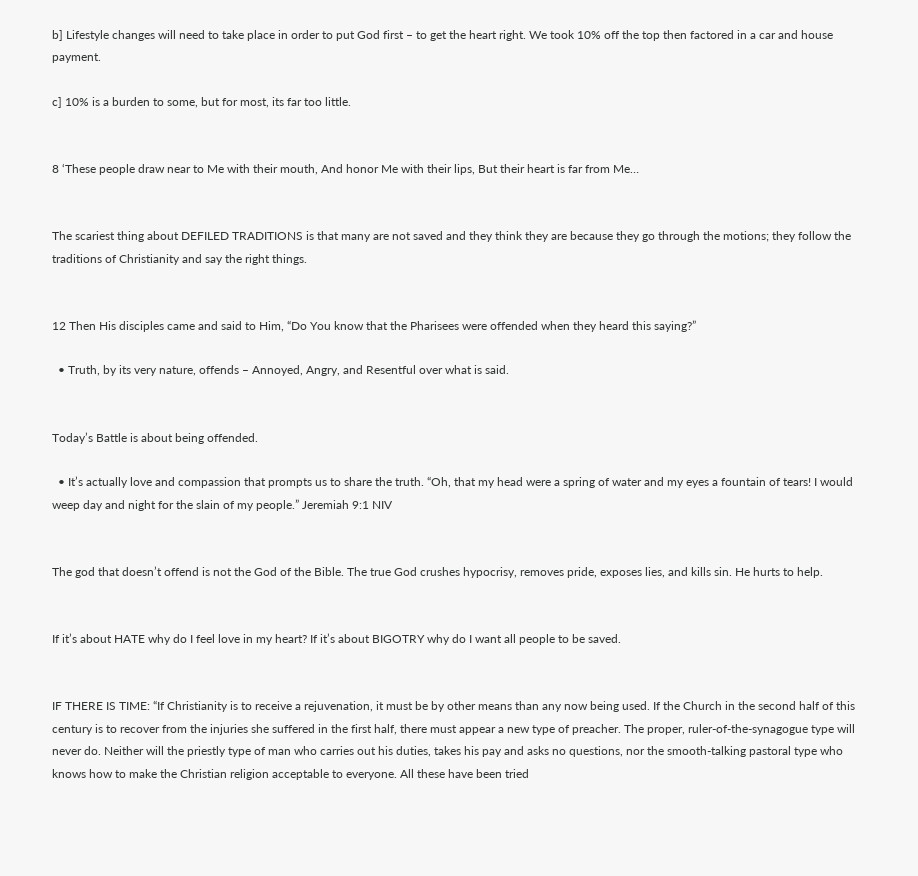b] Lifestyle changes will need to take place in order to put God first – to get the heart right. We took 10% off the top then factored in a car and house payment.

c] 10% is a burden to some, but for most, its far too little.


8 ‘These people draw near to Me with their mouth, And honor Me with their lips, But their heart is far from Me…


The scariest thing about DEFILED TRADITIONS is that many are not saved and they think they are because they go through the motions; they follow the traditions of Christianity and say the right things.


12 Then His disciples came and said to Him, “Do You know that the Pharisees were offended when they heard this saying?”

  • Truth, by its very nature, offends – Annoyed, Angry, and Resentful over what is said.


Today’s Battle is about being offended.

  • It’s actually love and compassion that prompts us to share the truth. “Oh, that my head were a spring of water and my eyes a fountain of tears! I would weep day and night for the slain of my people.” Jeremiah 9:1 NIV


The god that doesn’t offend is not the God of the Bible. The true God crushes hypocrisy, removes pride, exposes lies, and kills sin. He hurts to help.


If it’s about HATE why do I feel love in my heart? If it’s about BIGOTRY why do I want all people to be saved.


IF THERE IS TIME: “If Christianity is to receive a rejuvenation, it must be by other means than any now being used. If the Church in the second half of this century is to recover from the injuries she suffered in the first half, there must appear a new type of preacher. The proper, ruler-of-the-synagogue type will never do. Neither will the priestly type of man who carries out his duties, takes his pay and asks no questions, nor the smooth-talking pastoral type who knows how to make the Christian religion acceptable to everyone. All these have been tried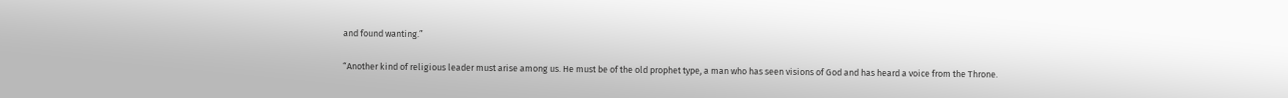and found wanting.”

“Another kind of religious leader must arise among us. He must be of the old prophet type, a man who has seen visions of God and has heard a voice from the Throne.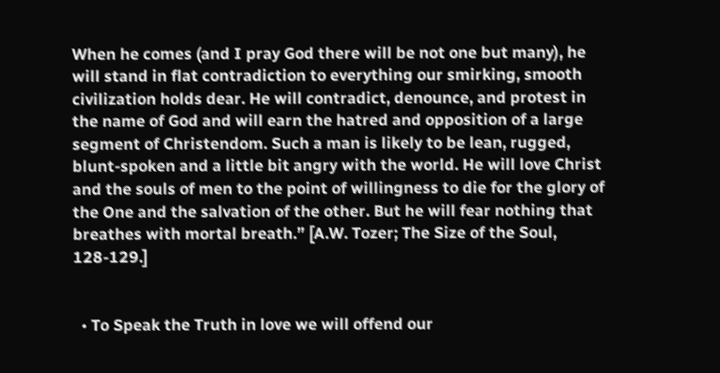When he comes (and I pray God there will be not one but many), he will stand in flat contradiction to everything our smirking, smooth civilization holds dear. He will contradict, denounce, and protest in the name of God and will earn the hatred and opposition of a large segment of Christendom. Such a man is likely to be lean, rugged, blunt-spoken and a little bit angry with the world. He will love Christ and the souls of men to the point of willingness to die for the glory of the One and the salvation of the other. But he will fear nothing that breathes with mortal breath.” [A.W. Tozer; The Size of the Soul, 128-129.]


  • To Speak the Truth in love we will offend our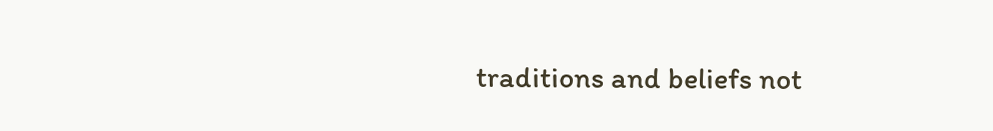traditions and beliefs not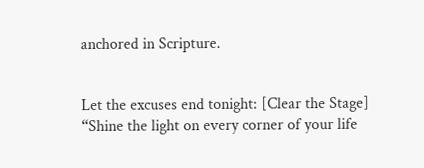anchored in Scripture.


Let the excuses end tonight: [Clear the Stage] “Shine the light on every corner of your life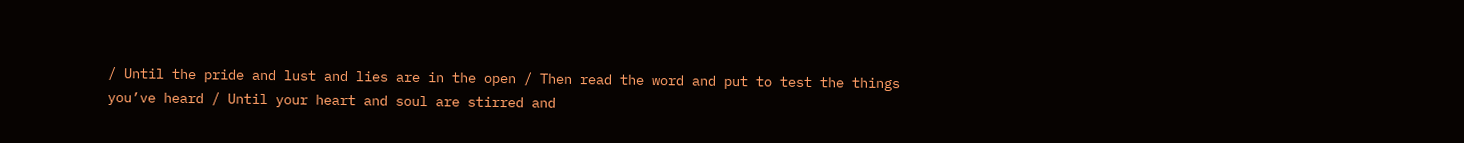/ Until the pride and lust and lies are in the open / Then read the word and put to test the things you’ve heard / Until your heart and soul are stirred and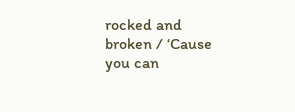rocked and broken / ‘Cause you can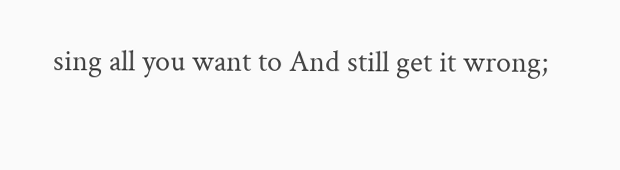sing all you want to And still get it wrong;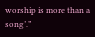worship is more than a song’.”